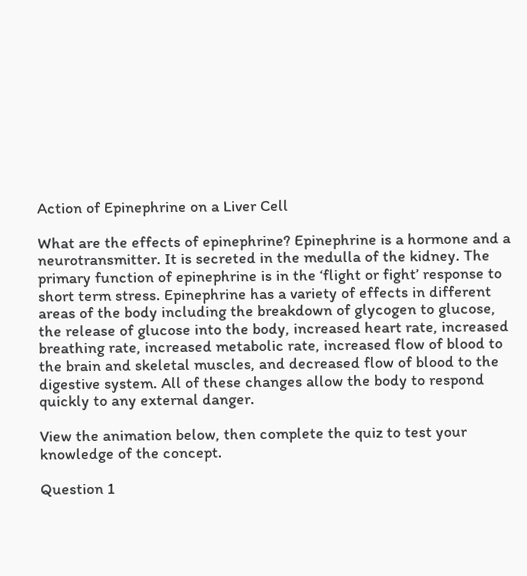Action of Epinephrine on a Liver Cell

What are the effects of epinephrine? Epinephrine is a hormone and a neurotransmitter. It is secreted in the medulla of the kidney. The primary function of epinephrine is in the ‘flight or fight’ response to short term stress. Epinephrine has a variety of effects in different areas of the body including the breakdown of glycogen to glucose, the release of glucose into the body, increased heart rate, increased breathing rate, increased metabolic rate, increased flow of blood to the brain and skeletal muscles, and decreased flow of blood to the digestive system. All of these changes allow the body to respond quickly to any external danger.

View the animation below, then complete the quiz to test your knowledge of the concept.

Question 1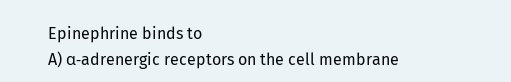Epinephrine binds to
A) α-adrenergic receptors on the cell membrane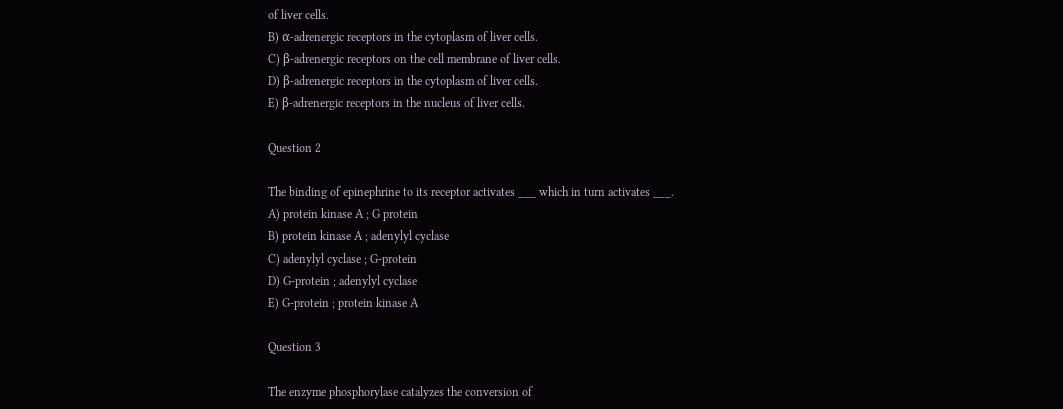of liver cells.
B) α-adrenergic receptors in the cytoplasm of liver cells.
C) β-adrenergic receptors on the cell membrane of liver cells.
D) β-adrenergic receptors in the cytoplasm of liver cells.
E) β-adrenergic receptors in the nucleus of liver cells.

Question 2

The binding of epinephrine to its receptor activates ___ which in turn activates ___.
A) protein kinase A ; G protein
B) protein kinase A ; adenylyl cyclase
C) adenylyl cyclase ; G-protein
D) G-protein ; adenylyl cyclase
E) G-protein ; protein kinase A

Question 3

The enzyme phosphorylase catalyzes the conversion of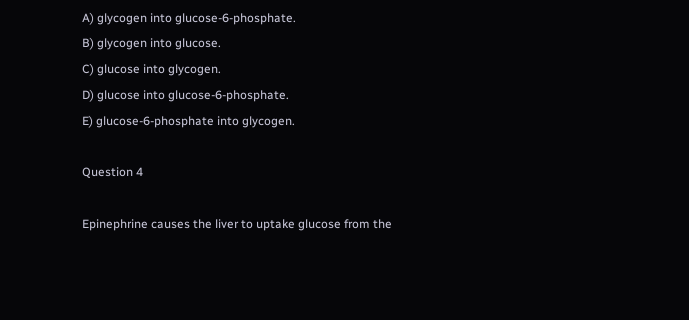A) glycogen into glucose-6-phosphate.
B) glycogen into glucose.
C) glucose into glycogen.
D) glucose into glucose-6-phosphate.
E) glucose-6-phosphate into glycogen.

Question 4

Epinephrine causes the liver to uptake glucose from the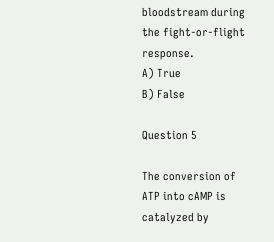bloodstream during the fight-or-flight response.
A) True
B) False

Question 5

The conversion of ATP into cAMP is catalyzed by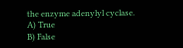the enzyme adenylyl cyclase.
A) True
B) False